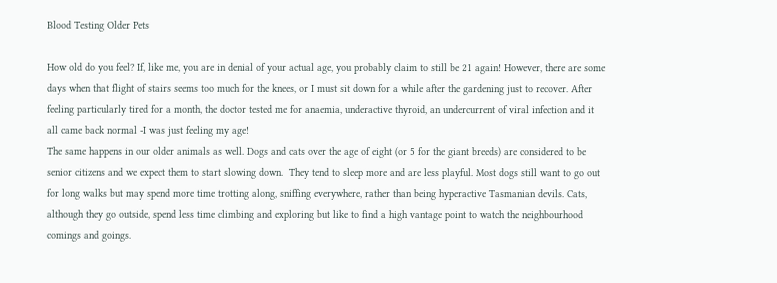Blood Testing Older Pets

How old do you feel? If, like me, you are in denial of your actual age, you probably claim to still be 21 again! However, there are some days when that flight of stairs seems too much for the knees, or I must sit down for a while after the gardening just to recover. After feeling particularly tired for a month, the doctor tested me for anaemia, underactive thyroid, an undercurrent of viral infection and it all came back normal -I was just feeling my age!
The same happens in our older animals as well. Dogs and cats over the age of eight (or 5 for the giant breeds) are considered to be senior citizens and we expect them to start slowing down.  They tend to sleep more and are less playful. Most dogs still want to go out for long walks but may spend more time trotting along, sniffing everywhere, rather than being hyperactive Tasmanian devils. Cats, although they go outside, spend less time climbing and exploring but like to find a high vantage point to watch the neighbourhood comings and goings.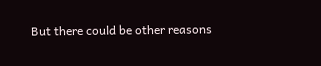But there could be other reasons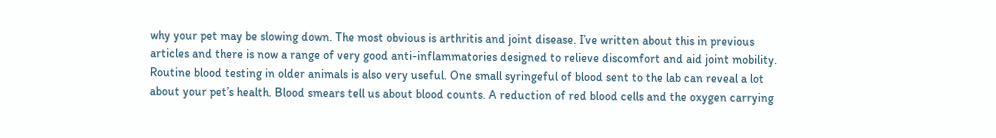why your pet may be slowing down. The most obvious is arthritis and joint disease. I’ve written about this in previous articles and there is now a range of very good anti-inflammatories designed to relieve discomfort and aid joint mobility.
Routine blood testing in older animals is also very useful. One small syringeful of blood sent to the lab can reveal a lot about your pet’s health. Blood smears tell us about blood counts. A reduction of red blood cells and the oxygen carrying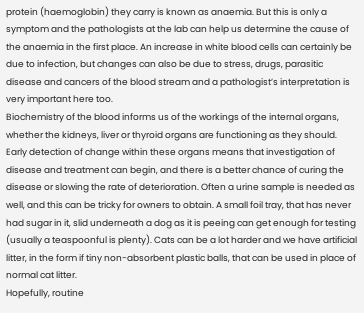protein (haemoglobin) they carry is known as anaemia. But this is only a symptom and the pathologists at the lab can help us determine the cause of the anaemia in the first place. An increase in white blood cells can certainly be due to infection, but changes can also be due to stress, drugs, parasitic disease and cancers of the blood stream and a pathologist’s interpretation is very important here too.
Biochemistry of the blood informs us of the workings of the internal organs, whether the kidneys, liver or thyroid organs are functioning as they should. Early detection of change within these organs means that investigation of disease and treatment can begin, and there is a better chance of curing the disease or slowing the rate of deterioration. Often a urine sample is needed as well, and this can be tricky for owners to obtain. A small foil tray, that has never had sugar in it, slid underneath a dog as it is peeing can get enough for testing (usually a teaspoonful is plenty). Cats can be a lot harder and we have artificial litter, in the form if tiny non-absorbent plastic balls, that can be used in place of normal cat litter.
Hopefully, routine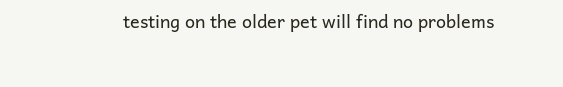testing on the older pet will find no problems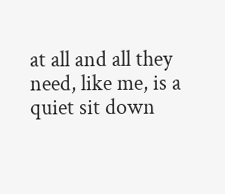at all and all they need, like me, is a quiet sit down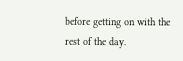before getting on with the rest of the day.